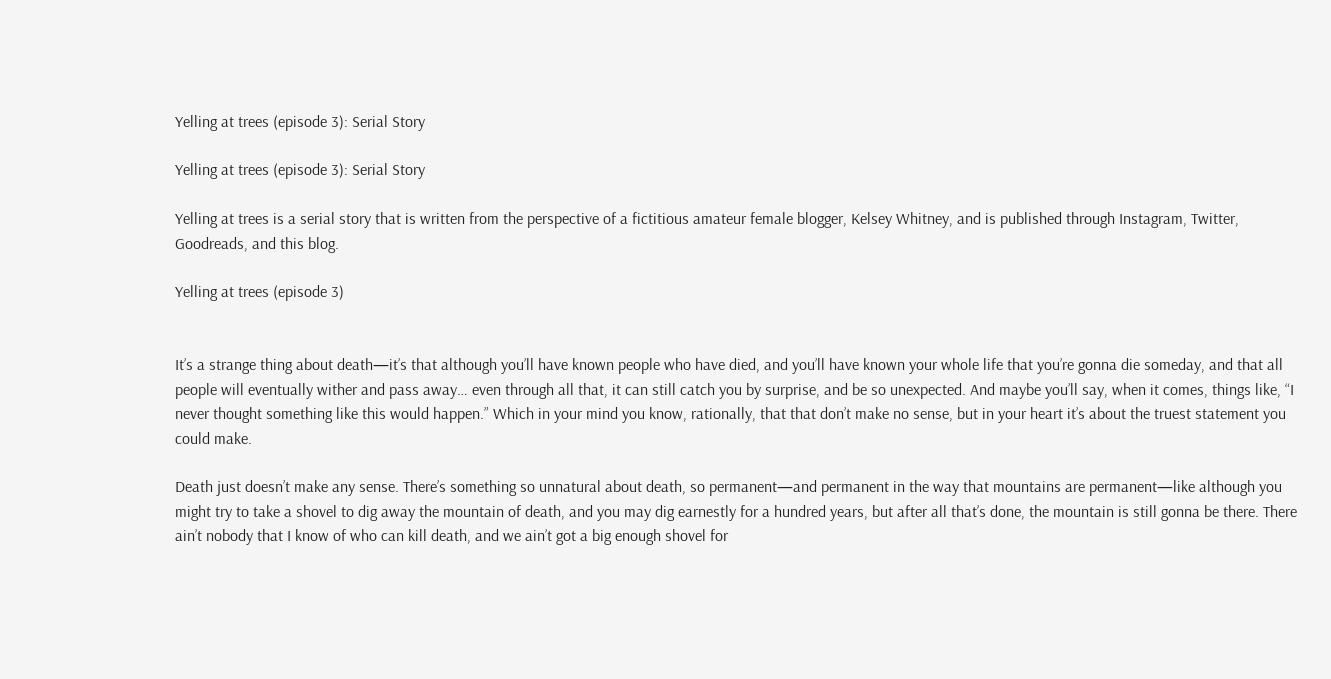Yelling at trees (episode 3): Serial Story

Yelling at trees (episode 3): Serial Story

Yelling at trees is a serial story that is written from the perspective of a fictitious amateur female blogger, Kelsey Whitney, and is published through Instagram, Twitter, Goodreads, and this blog.

Yelling at trees (episode 3)


It’s a strange thing about death—it’s that although you’ll have known people who have died, and you’ll have known your whole life that you’re gonna die someday, and that all people will eventually wither and pass away… even through all that, it can still catch you by surprise, and be so unexpected. And maybe you’ll say, when it comes, things like, “I never thought something like this would happen.” Which in your mind you know, rationally, that that don’t make no sense, but in your heart it’s about the truest statement you could make.

Death just doesn’t make any sense. There’s something so unnatural about death, so permanent—and permanent in the way that mountains are permanent—like although you might try to take a shovel to dig away the mountain of death, and you may dig earnestly for a hundred years, but after all that’s done, the mountain is still gonna be there. There ain’t nobody that I know of who can kill death, and we ain’t got a big enough shovel for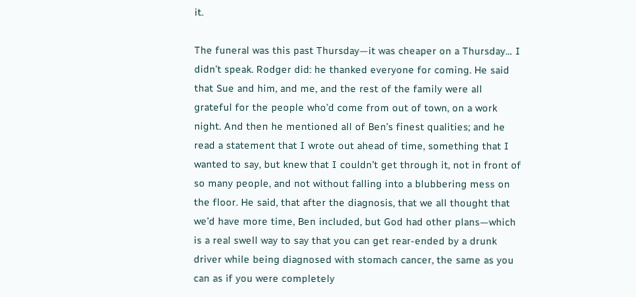it.

The funeral was this past Thursday—it was cheaper on a Thursday… I didn’t speak. Rodger did: he thanked everyone for coming. He said that Sue and him, and me, and the rest of the family were all grateful for the people who’d come from out of town, on a work night. And then he mentioned all of Ben’s finest qualities; and he read a statement that I wrote out ahead of time, something that I wanted to say, but knew that I couldn’t get through it, not in front of so many people, and not without falling into a blubbering mess on the floor. He said, that after the diagnosis, that we all thought that we’d have more time, Ben included, but God had other plans—which is a real swell way to say that you can get rear-ended by a drunk driver while being diagnosed with stomach cancer, the same as you can as if you were completely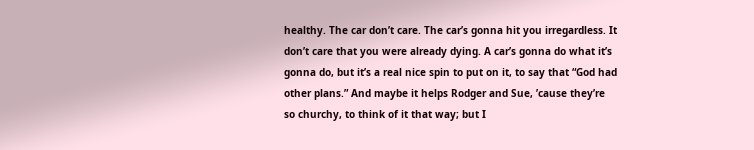healthy. The car don’t care. The car’s gonna hit you irregardless. It don’t care that you were already dying. A car’s gonna do what it’s gonna do, but it’s a real nice spin to put on it, to say that “God had other plans.” And maybe it helps Rodger and Sue, ’cause they’re so churchy, to think of it that way; but I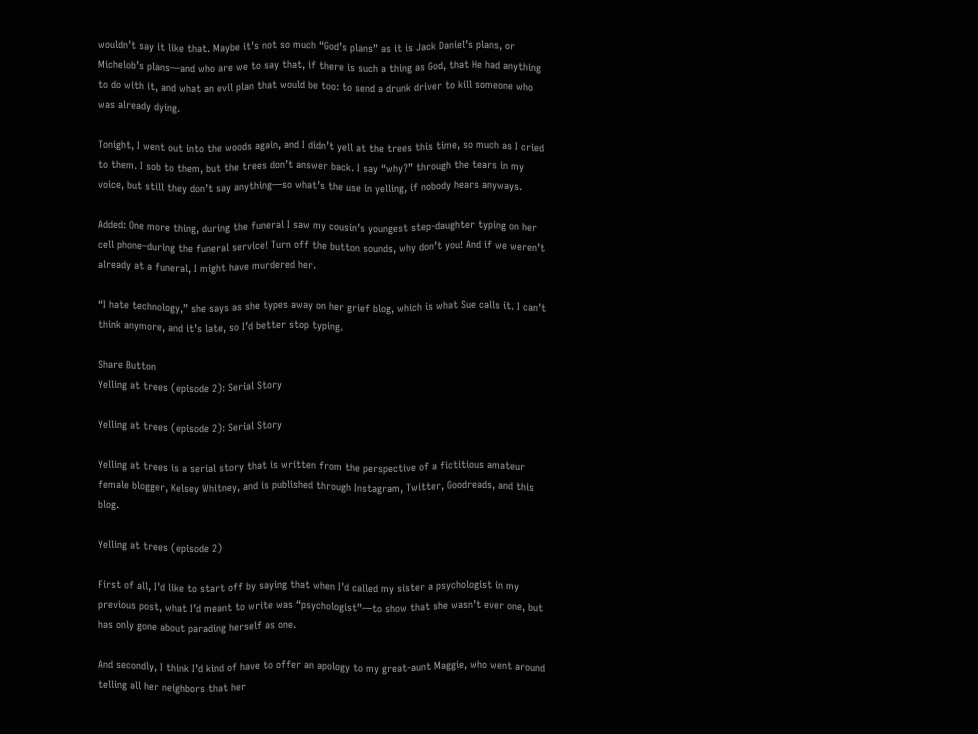wouldn’t say it like that. Maybe it’s not so much “God’s plans” as it is Jack Daniel’s plans, or Michelob’s plans—and who are we to say that, if there is such a thing as God, that He had anything to do with it, and what an evil plan that would be too: to send a drunk driver to kill someone who was already dying.

Tonight, I went out into the woods again, and I didn’t yell at the trees this time, so much as I cried to them. I sob to them, but the trees don’t answer back. I say “why?” through the tears in my voice, but still they don’t say anything—so what’s the use in yelling, if nobody hears anyways.

Added: One more thing, during the funeral I saw my cousin’s youngest step-daughter typing on her cell phone–during the funeral service! Turn off the button sounds, why don’t you! And if we weren’t already at a funeral, I might have murdered her.

“I hate technology,” she says as she types away on her grief blog, which is what Sue calls it. I can’t think anymore, and it’s late, so I’d better stop typing.

Share Button
Yelling at trees (episode 2): Serial Story

Yelling at trees (episode 2): Serial Story

Yelling at trees is a serial story that is written from the perspective of a fictitious amateur female blogger, Kelsey Whitney, and is published through Instagram, Twitter, Goodreads, and this blog.

Yelling at trees (episode 2)

First of all, I’d like to start off by saying that when I’d called my sister a psychologist in my previous post, what I’d meant to write was “psychologist”—to show that she wasn’t ever one, but has only gone about parading herself as one.

And secondly, I think I’d kind of have to offer an apology to my great-aunt Maggie, who went around telling all her neighbors that her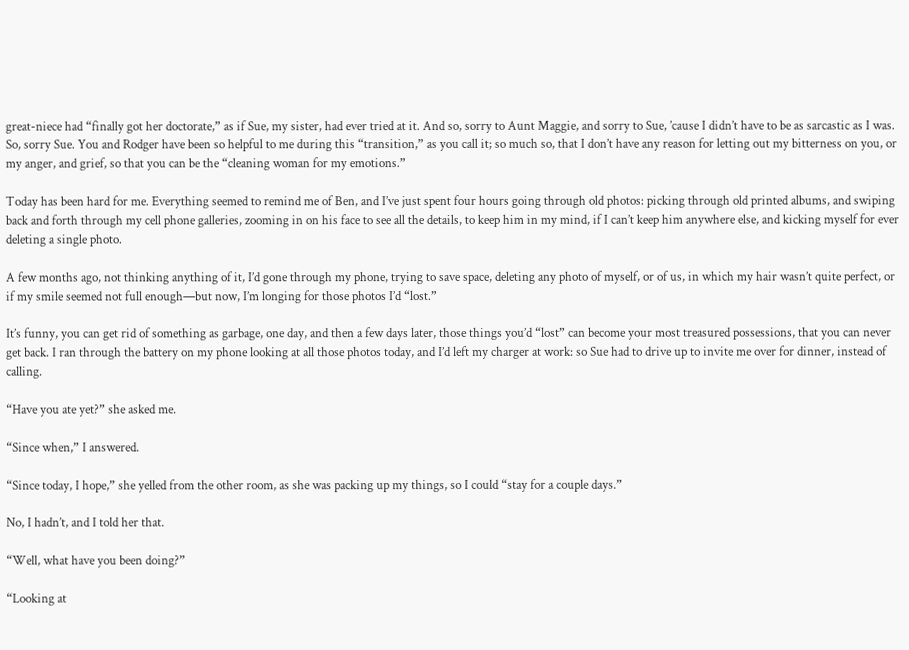great-niece had “finally got her doctorate,” as if Sue, my sister, had ever tried at it. And so, sorry to Aunt Maggie, and sorry to Sue, ’cause I didn’t have to be as sarcastic as I was. So, sorry Sue. You and Rodger have been so helpful to me during this “transition,” as you call it; so much so, that I don’t have any reason for letting out my bitterness on you, or my anger, and grief, so that you can be the “cleaning woman for my emotions.”

Today has been hard for me. Everything seemed to remind me of Ben, and I’ve just spent four hours going through old photos: picking through old printed albums, and swiping back and forth through my cell phone galleries, zooming in on his face to see all the details, to keep him in my mind, if I can’t keep him anywhere else, and kicking myself for ever deleting a single photo.

A few months ago, not thinking anything of it, I’d gone through my phone, trying to save space, deleting any photo of myself, or of us, in which my hair wasn’t quite perfect, or if my smile seemed not full enough—but now, I’m longing for those photos I’d “lost.”

It’s funny, you can get rid of something as garbage, one day, and then a few days later, those things you’d “lost” can become your most treasured possessions, that you can never get back. I ran through the battery on my phone looking at all those photos today, and I’d left my charger at work: so Sue had to drive up to invite me over for dinner, instead of calling.

“Have you ate yet?” she asked me.

“Since when,” I answered.

“Since today, I hope,” she yelled from the other room, as she was packing up my things, so I could “stay for a couple days.”

No, I hadn’t, and I told her that.

“Well, what have you been doing?”

“Looking at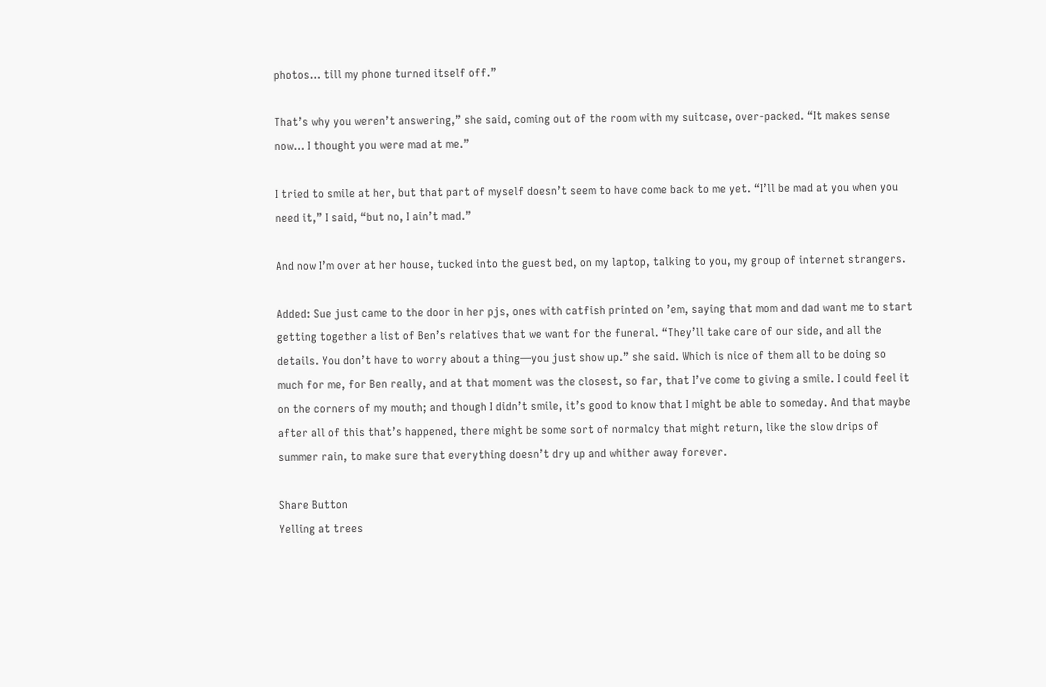photos… till my phone turned itself off.”

That’s why you weren’t answering,” she said, coming out of the room with my suitcase, over-packed. “It makes sense now… I thought you were mad at me.”

I tried to smile at her, but that part of myself doesn’t seem to have come back to me yet. “I’ll be mad at you when you need it,” I said, “but no, I ain’t mad.”

And now I’m over at her house, tucked into the guest bed, on my laptop, talking to you, my group of internet strangers.

Added: Sue just came to the door in her pjs, ones with catfish printed on ’em, saying that mom and dad want me to start getting together a list of Ben’s relatives that we want for the funeral. “They’ll take care of our side, and all the details. You don’t have to worry about a thing—you just show up.” she said. Which is nice of them all to be doing so much for me, for Ben really, and at that moment was the closest, so far, that I’ve come to giving a smile. I could feel it on the corners of my mouth; and though I didn’t smile, it’s good to know that I might be able to someday. And that maybe after all of this that’s happened, there might be some sort of normalcy that might return, like the slow drips of summer rain, to make sure that everything doesn’t dry up and whither away forever.

Share Button
Yelling at trees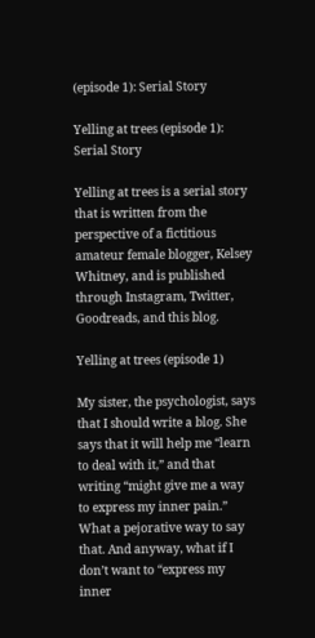(episode 1): Serial Story

Yelling at trees (episode 1): Serial Story

Yelling at trees is a serial story that is written from the perspective of a fictitious amateur female blogger, Kelsey Whitney, and is published through Instagram, Twitter, Goodreads, and this blog.

Yelling at trees (episode 1)

My sister, the psychologist, says that I should write a blog. She says that it will help me “learn to deal with it,” and that writing “might give me a way to express my inner pain.” What a pejorative way to say that. And anyway, what if I don’t want to “express my inner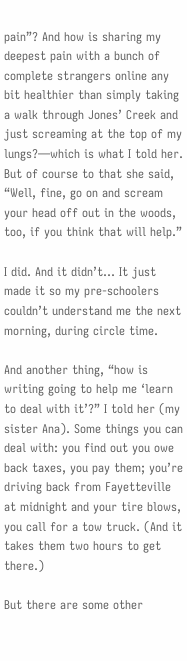pain”? And how is sharing my deepest pain with a bunch of complete strangers online any bit healthier than simply taking a walk through Jones’ Creek and just screaming at the top of my lungs?—which is what I told her. But of course to that she said, “Well, fine, go on and scream your head off out in the woods, too, if you think that will help.”

I did. And it didn’t… It just made it so my pre-schoolers couldn’t understand me the next morning, during circle time.

And another thing, “how is writing going to help me ‘learn to deal with it’?” I told her (my sister Ana). Some things you can deal with: you find out you owe back taxes, you pay them; you’re driving back from Fayetteville at midnight and your tire blows, you call for a tow truck. (And it takes them two hours to get there.)

But there are some other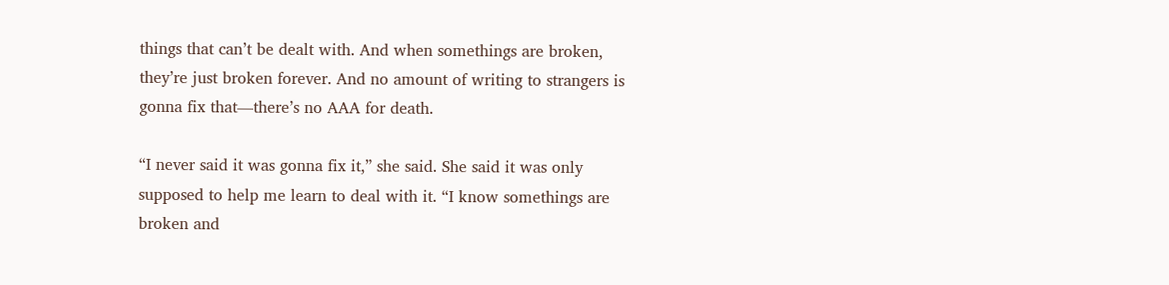things that can’t be dealt with. And when somethings are broken, they’re just broken forever. And no amount of writing to strangers is gonna fix that—there’s no AAA for death.

“I never said it was gonna fix it,” she said. She said it was only supposed to help me learn to deal with it. “I know somethings are broken and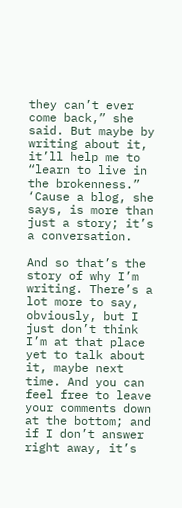they can’t ever come back,” she said. But maybe by writing about it, it’ll help me to “learn to live in the brokenness.” ‘Cause a blog, she says, is more than just a story; it’s a conversation.

And so that’s the story of why I’m writing. There’s a lot more to say, obviously, but I just don’t think I’m at that place yet to talk about it, maybe next time. And you can feel free to leave your comments down at the bottom; and if I don’t answer right away, it’s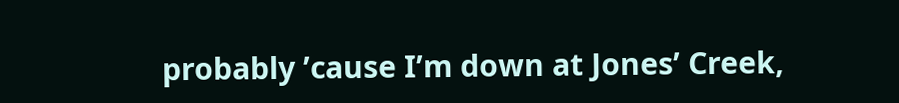probably ’cause I’m down at Jones’ Creek,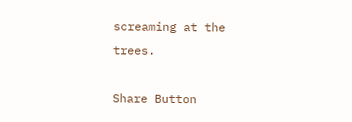screaming at the trees.

Share Button